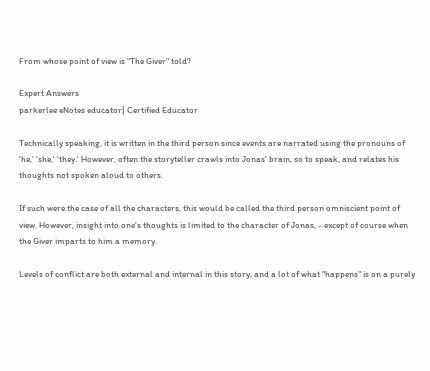From whose point of view is "The Giver" told?

Expert Answers
parkerlee eNotes educator| Certified Educator

Technically speaking, it is written in the third person since events are narrated using the pronouns of 'he,' 'she,' 'they.' However, often the storyteller crawls into Jonas' brain, so to speak, and relates his thoughts not spoken aloud to others.

If such were the case of all the characters, this would be called the third person omniscient point of view. However, insight into one's thoughts is limited to the character of Jonas, - except of course when the Giver imparts to him a memory.

Levels of conflict are both external and internal in this story, and a lot of what "happens" is on a purely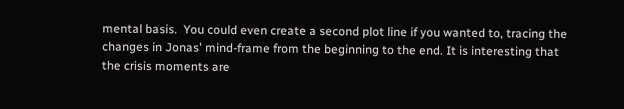mental basis.  You could even create a second plot line if you wanted to, tracing the changes in Jonas' mind-frame from the beginning to the end. It is interesting that the crisis moments are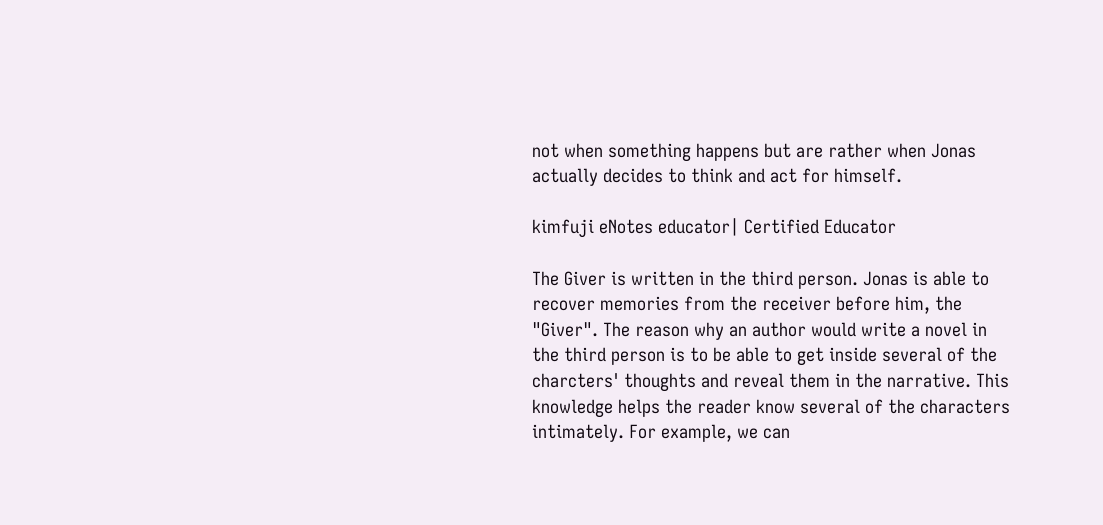not when something happens but are rather when Jonas actually decides to think and act for himself.

kimfuji eNotes educator| Certified Educator

The Giver is written in the third person. Jonas is able to recover memories from the receiver before him, the "Giver". The reason why an author would write a novel in the third person is to be able to get inside several of the charcters' thoughts and reveal them in the narrative. This knowledge helps the reader know several of the characters intimately. For example, we can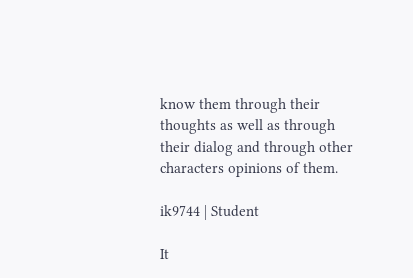know them through their thoughts as well as through their dialog and through other characters opinions of them.

ik9744 | Student

It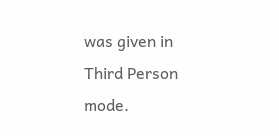was given in Third Person mode.